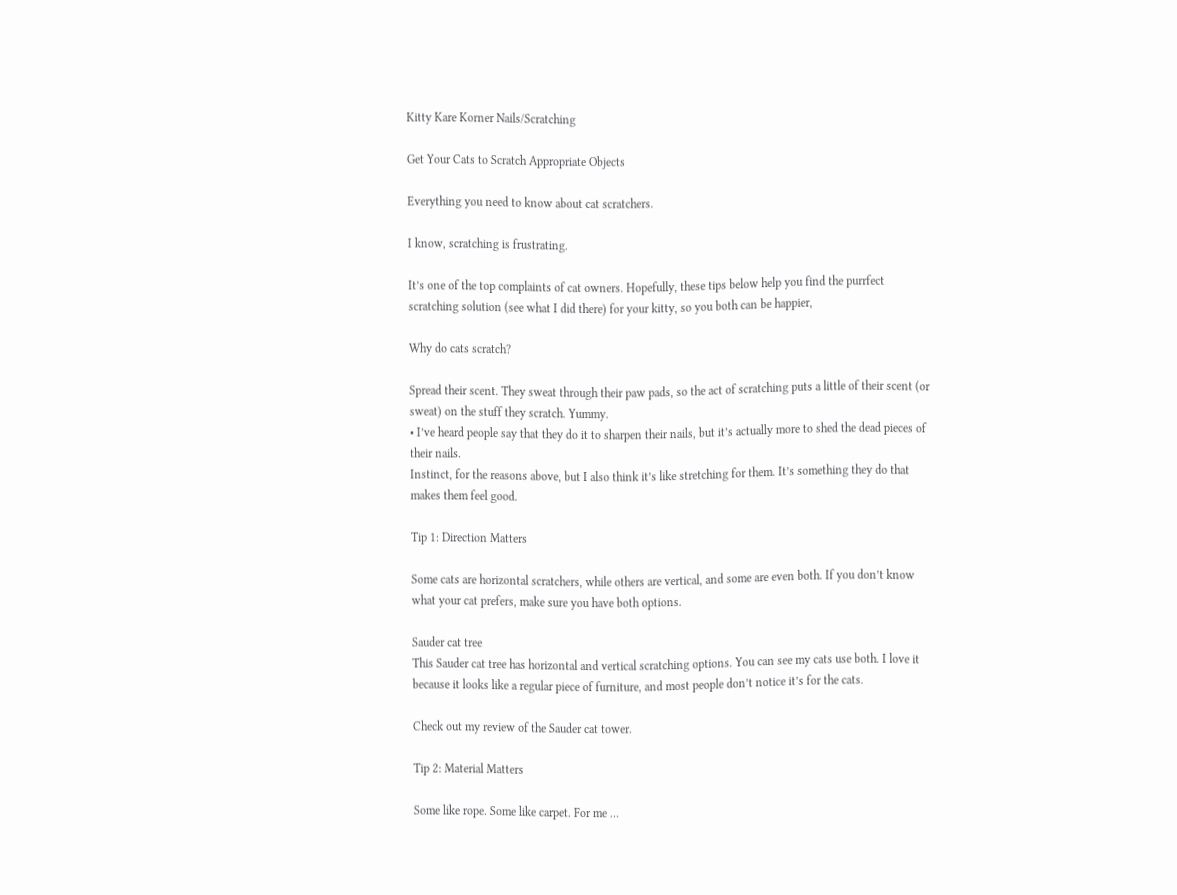Kitty Kare Korner Nails/Scratching

Get Your Cats to Scratch Appropriate Objects

Everything you need to know about cat scratchers.

I know, scratching is frustrating.

It’s one of the top complaints of cat owners. Hopefully, these tips below help you find the purrfect scratching solution (see what I did there) for your kitty, so you both can be happier,

Why do cats scratch?

Spread their scent. They sweat through their paw pads, so the act of scratching puts a little of their scent (or sweat) on the stuff they scratch. Yummy.
• I’ve heard people say that they do it to sharpen their nails, but it’s actually more to shed the dead pieces of their nails.
Instinct, for the reasons above, but I also think it’s like stretching for them. It’s something they do that makes them feel good.

Tip 1: Direction Matters

Some cats are horizontal scratchers, while others are vertical, and some are even both. If you don’t know what your cat prefers, make sure you have both options.

Sauder cat tree
This Sauder cat tree has horizontal and vertical scratching options. You can see my cats use both. I love it because it looks like a regular piece of furniture, and most people don’t notice it’s for the cats.

Check out my review of the Sauder cat tower.

Tip 2: Material Matters

Some like rope. Some like carpet. For me …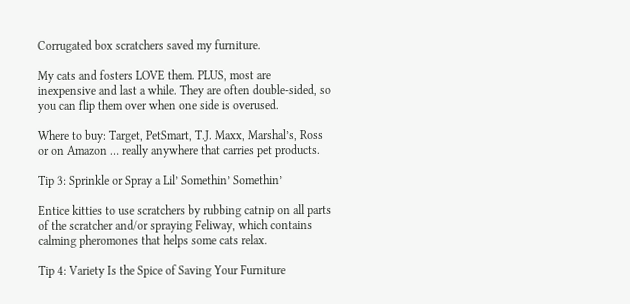Corrugated box scratchers saved my furniture.

My cats and fosters LOVE them. PLUS, most are inexpensive and last a while. They are often double-sided, so you can flip them over when one side is overused.

Where to buy: Target, PetSmart, T.J. Maxx, Marshal’s, Ross or on Amazon … really anywhere that carries pet products.

Tip 3: Sprinkle or Spray a Lil’ Somethin’ Somethin’

Entice kitties to use scratchers by rubbing catnip on all parts of the scratcher and/or spraying Feliway, which contains calming pheromones that helps some cats relax.

Tip 4: Variety Is the Spice of Saving Your Furniture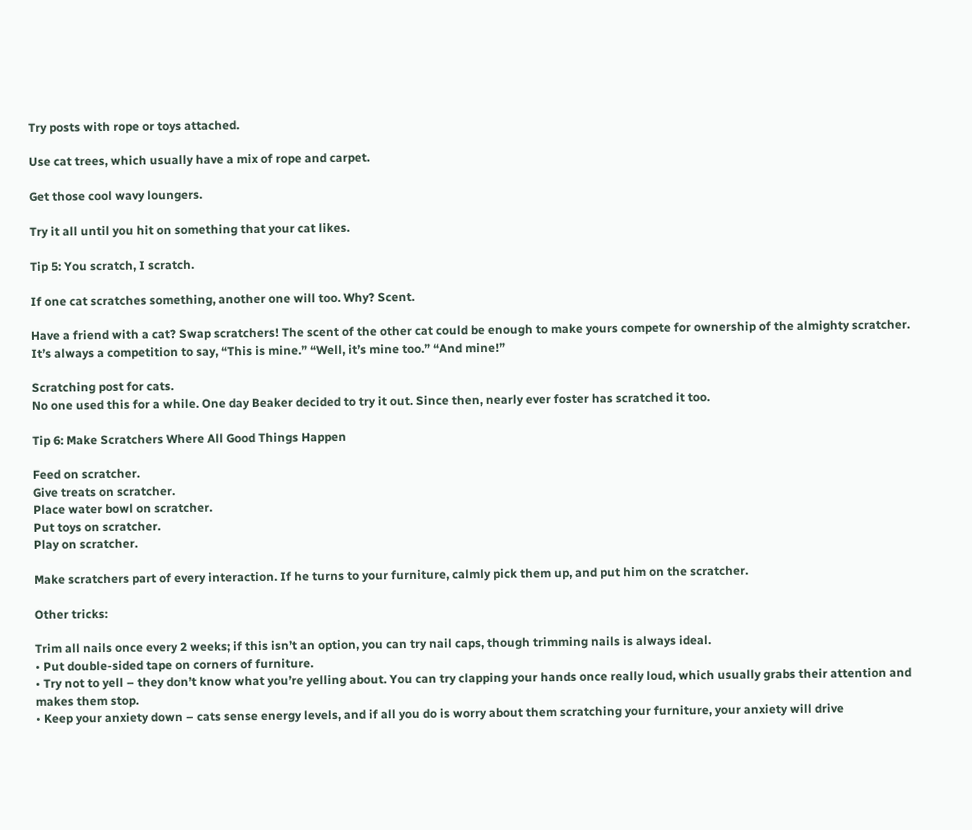Try posts with rope or toys attached.

Use cat trees, which usually have a mix of rope and carpet.

Get those cool wavy loungers.

Try it all until you hit on something that your cat likes.

Tip 5: You scratch, I scratch.

If one cat scratches something, another one will too. Why? Scent.

Have a friend with a cat? Swap scratchers! The scent of the other cat could be enough to make yours compete for ownership of the almighty scratcher. It’s always a competition to say, “This is mine.” “Well, it’s mine too.” “And mine!”

Scratching post for cats.
No one used this for a while. One day Beaker decided to try it out. Since then, nearly ever foster has scratched it too.

Tip 6: Make Scratchers Where All Good Things Happen

Feed on scratcher.
Give treats on scratcher.
Place water bowl on scratcher.
Put toys on scratcher.
Play on scratcher.

Make scratchers part of every interaction. If he turns to your furniture, calmly pick them up, and put him on the scratcher.

Other tricks:

Trim all nails once every 2 weeks; if this isn’t an option, you can try nail caps, though trimming nails is always ideal.
• Put double-sided tape on corners of furniture.
• Try not to yell – they don’t know what you’re yelling about. You can try clapping your hands once really loud, which usually grabs their attention and makes them stop.
• Keep your anxiety down – cats sense energy levels, and if all you do is worry about them scratching your furniture, your anxiety will drive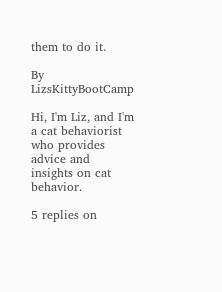them to do it.

By LizsKittyBootCamp

Hi, I'm Liz, and I'm a cat behaviorist who provides advice and insights on cat behavior.

5 replies on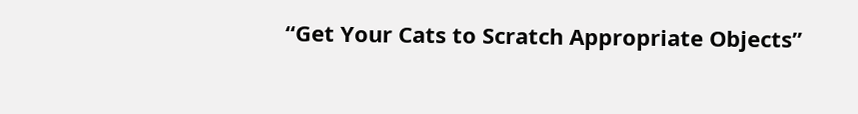“Get Your Cats to Scratch Appropriate Objects”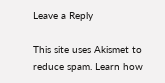Leave a Reply

This site uses Akismet to reduce spam. Learn how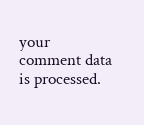your comment data is processed.